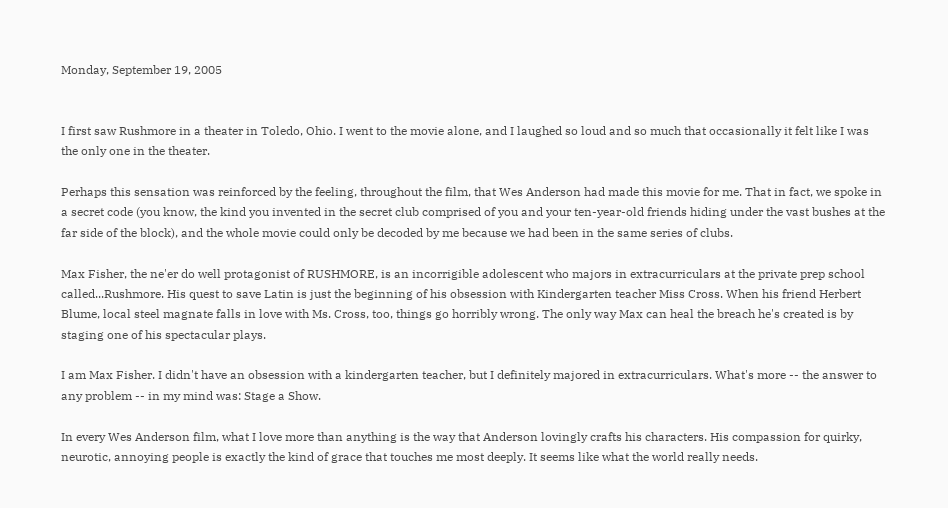Monday, September 19, 2005


I first saw Rushmore in a theater in Toledo, Ohio. I went to the movie alone, and I laughed so loud and so much that occasionally it felt like I was the only one in the theater.

Perhaps this sensation was reinforced by the feeling, throughout the film, that Wes Anderson had made this movie for me. That in fact, we spoke in a secret code (you know, the kind you invented in the secret club comprised of you and your ten-year-old friends hiding under the vast bushes at the far side of the block), and the whole movie could only be decoded by me because we had been in the same series of clubs.

Max Fisher, the ne'er do well protagonist of RUSHMORE, is an incorrigible adolescent who majors in extracurriculars at the private prep school called...Rushmore. His quest to save Latin is just the beginning of his obsession with Kindergarten teacher Miss Cross. When his friend Herbert Blume, local steel magnate falls in love with Ms. Cross, too, things go horribly wrong. The only way Max can heal the breach he's created is by staging one of his spectacular plays.

I am Max Fisher. I didn't have an obsession with a kindergarten teacher, but I definitely majored in extracurriculars. What's more -- the answer to any problem -- in my mind was: Stage a Show.

In every Wes Anderson film, what I love more than anything is the way that Anderson lovingly crafts his characters. His compassion for quirky, neurotic, annoying people is exactly the kind of grace that touches me most deeply. It seems like what the world really needs.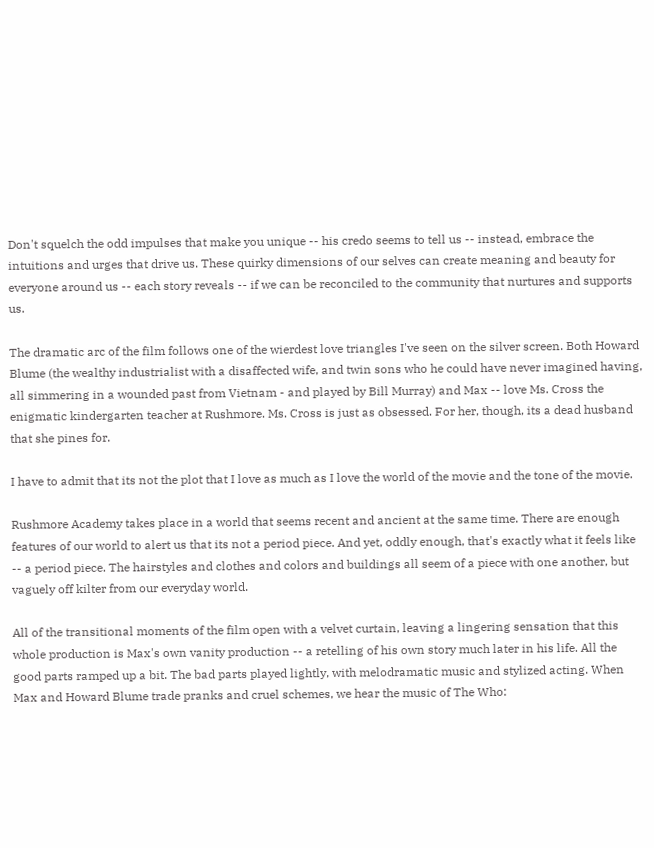Don't squelch the odd impulses that make you unique -- his credo seems to tell us -- instead, embrace the intuitions and urges that drive us. These quirky dimensions of our selves can create meaning and beauty for everyone around us -- each story reveals -- if we can be reconciled to the community that nurtures and supports us.

The dramatic arc of the film follows one of the wierdest love triangles I've seen on the silver screen. Both Howard Blume (the wealthy industrialist with a disaffected wife, and twin sons who he could have never imagined having, all simmering in a wounded past from Vietnam - and played by Bill Murray) and Max -- love Ms. Cross the enigmatic kindergarten teacher at Rushmore. Ms. Cross is just as obsessed. For her, though, its a dead husband that she pines for.

I have to admit that its not the plot that I love as much as I love the world of the movie and the tone of the movie.

Rushmore Academy takes place in a world that seems recent and ancient at the same time. There are enough features of our world to alert us that its not a period piece. And yet, oddly enough, that's exactly what it feels like -- a period piece. The hairstyles and clothes and colors and buildings all seem of a piece with one another, but vaguely off kilter from our everyday world.

All of the transitional moments of the film open with a velvet curtain, leaving a lingering sensation that this whole production is Max's own vanity production -- a retelling of his own story much later in his life. All the good parts ramped up a bit. The bad parts played lightly, with melodramatic music and stylized acting. When Max and Howard Blume trade pranks and cruel schemes, we hear the music of The Who: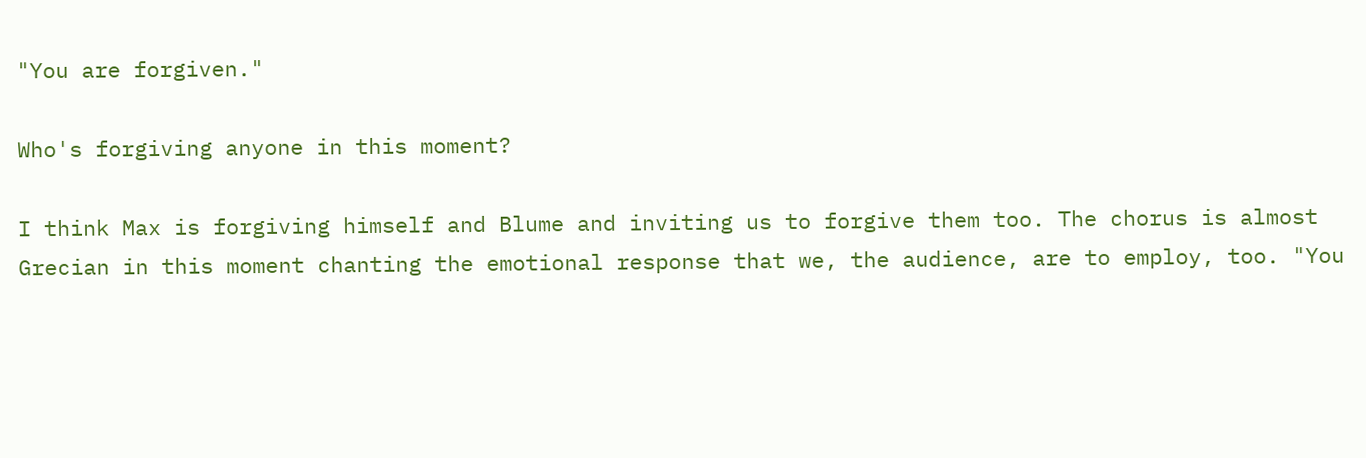"You are forgiven."

Who's forgiving anyone in this moment?

I think Max is forgiving himself and Blume and inviting us to forgive them too. The chorus is almost Grecian in this moment chanting the emotional response that we, the audience, are to employ, too. "You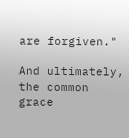are forgiven."

And ultimately, the common grace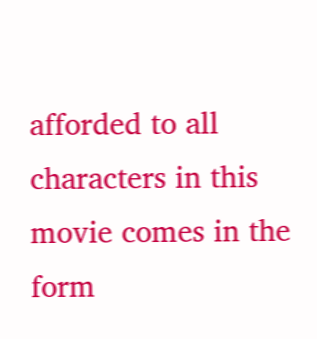afforded to all characters in this movie comes in the form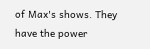of Max's shows. They have the power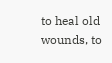to heal old wounds, to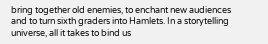bring together old enemies, to enchant new audiences and to turn sixth graders into Hamlets. In a storytelling universe, all it takes to bind us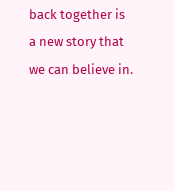back together is a new story that we can believe in.